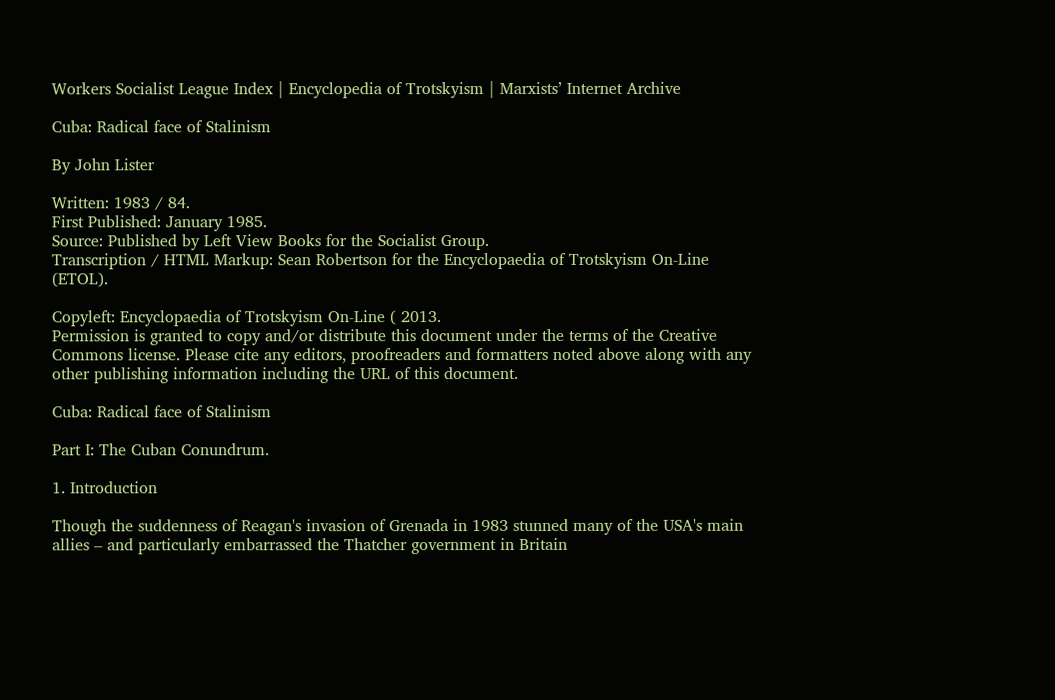Workers Socialist League Index | Encyclopedia of Trotskyism | Marxists’ Internet Archive

Cuba: Radical face of Stalinism

By John Lister

Written: 1983 / 84.
First Published: January 1985.
Source: Published by Left View Books for the Socialist Group.
Transcription / HTML Markup: Sean Robertson for the Encyclopaedia of Trotskyism On-Line (ETOL).

Copyleft: Encyclopaedia of Trotskyism On-Line ( 2013.
Permission is granted to copy and/or distribute this document under the terms of the Creative Commons license. Please cite any editors, proofreaders and formatters noted above along with any other publishing information including the URL of this document.

Cuba: Radical face of Stalinism

Part I: The Cuban Conundrum.

1. Introduction

Though the suddenness of Reagan's invasion of Grenada in 1983 stunned many of the USA's main allies – and particularly embarrassed the Thatcher government in Britain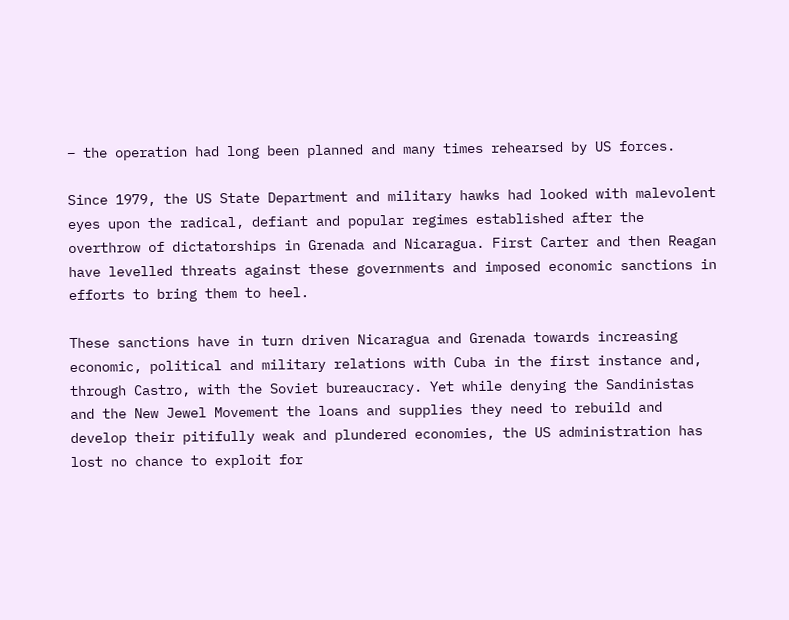– the operation had long been planned and many times rehearsed by US forces.

Since 1979, the US State Department and military hawks had looked with malevolent eyes upon the radical, defiant and popular regimes established after the overthrow of dictatorships in Grenada and Nicaragua. First Carter and then Reagan have levelled threats against these governments and imposed economic sanctions in efforts to bring them to heel.

These sanctions have in turn driven Nicaragua and Grenada towards increasing economic, political and military relations with Cuba in the first instance and, through Castro, with the Soviet bureaucracy. Yet while denying the Sandinistas and the New Jewel Movement the loans and supplies they need to rebuild and develop their pitifully weak and plundered economies, the US administration has lost no chance to exploit for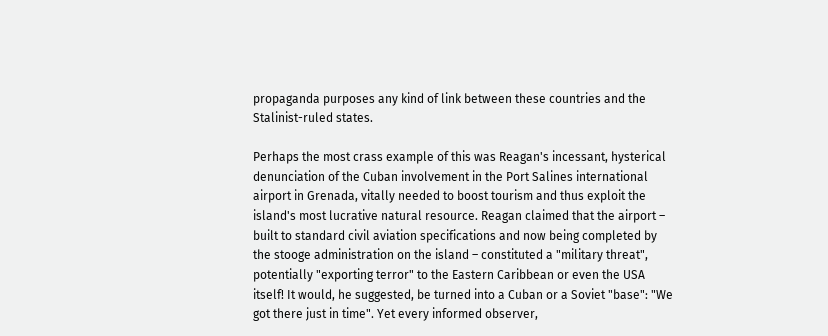propaganda purposes any kind of link between these countries and the Stalinist-ruled states.

Perhaps the most crass example of this was Reagan's incessant, hysterical denunciation of the Cuban involvement in the Port Salines international airport in Grenada, vitally needed to boost tourism and thus exploit the island's most lucrative natural resource. Reagan claimed that the airport – built to standard civil aviation specifications and now being completed by the stooge administration on the island – constituted a "military threat", potentially "exporting terror" to the Eastern Caribbean or even the USA itself! It would, he suggested, be turned into a Cuban or a Soviet "base": "We got there just in time". Yet every informed observer,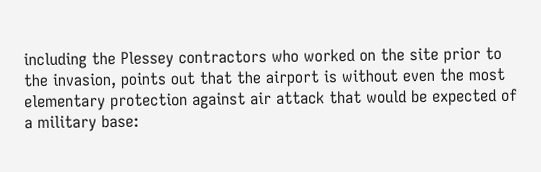including the Plessey contractors who worked on the site prior to the invasion, points out that the airport is without even the most elementary protection against air attack that would be expected of a military base: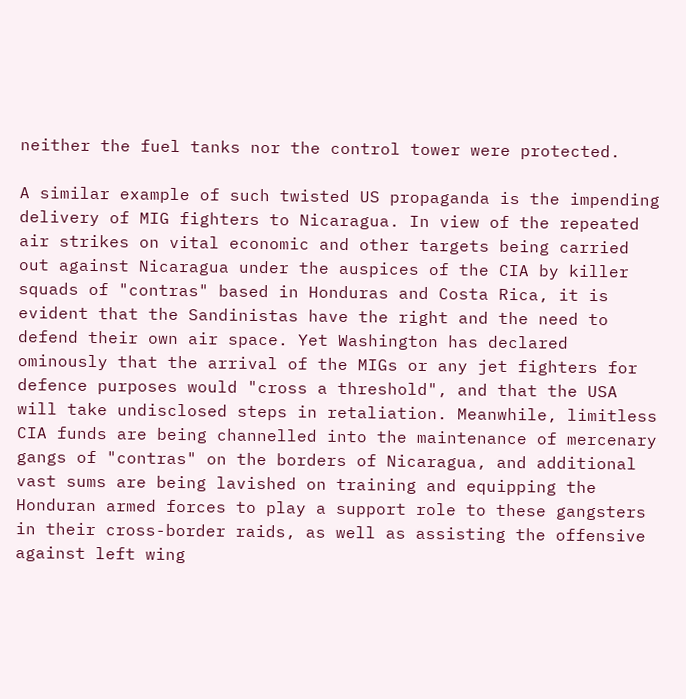neither the fuel tanks nor the control tower were protected.

A similar example of such twisted US propaganda is the impending delivery of MIG fighters to Nicaragua. In view of the repeated air strikes on vital economic and other targets being carried out against Nicaragua under the auspices of the CIA by killer squads of "contras" based in Honduras and Costa Rica, it is evident that the Sandinistas have the right and the need to defend their own air space. Yet Washington has declared ominously that the arrival of the MIGs or any jet fighters for defence purposes would "cross a threshold", and that the USA will take undisclosed steps in retaliation. Meanwhile, limitless CIA funds are being channelled into the maintenance of mercenary gangs of "contras" on the borders of Nicaragua, and additional vast sums are being lavished on training and equipping the Honduran armed forces to play a support role to these gangsters in their cross-border raids, as well as assisting the offensive against left wing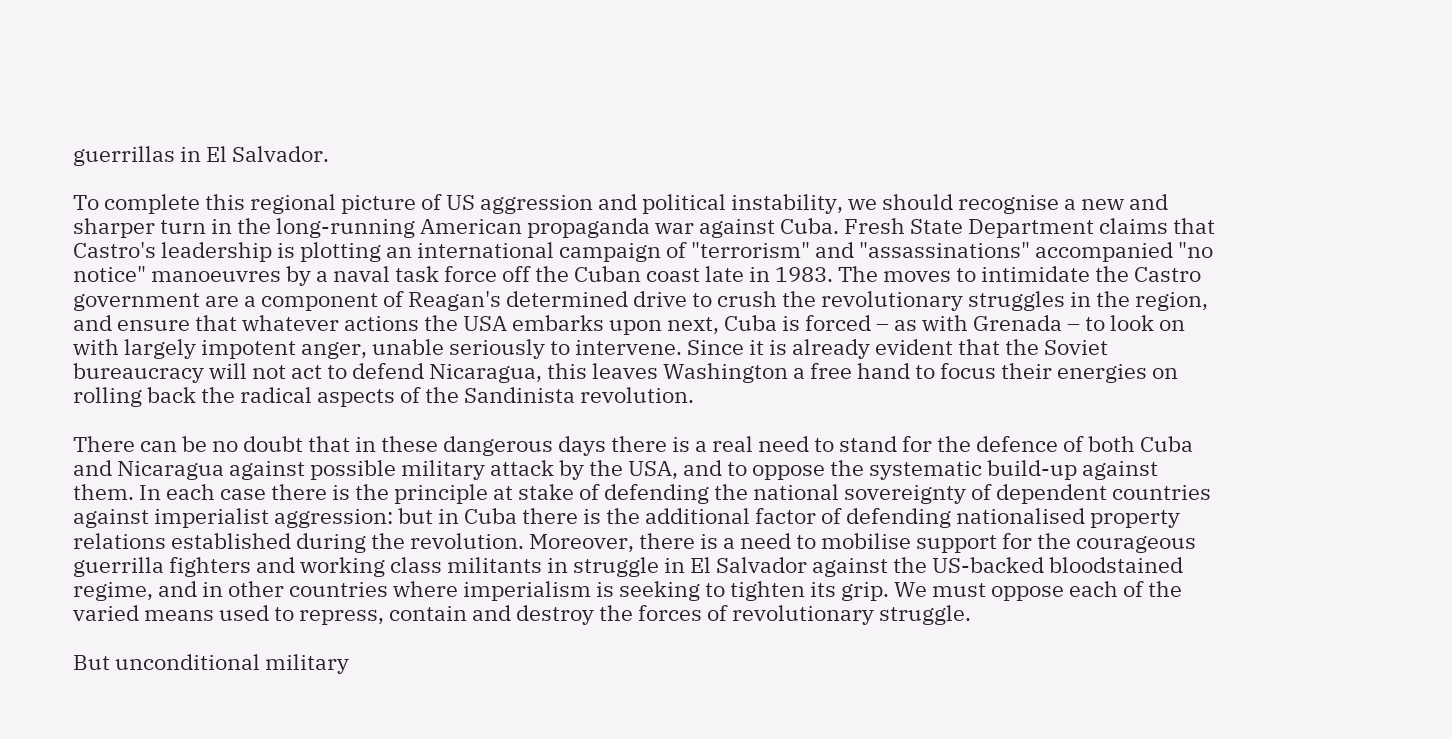guerrillas in El Salvador.

To complete this regional picture of US aggression and political instability, we should recognise a new and sharper turn in the long-running American propaganda war against Cuba. Fresh State Department claims that Castro's leadership is plotting an international campaign of "terrorism" and "assassinations" accompanied "no notice" manoeuvres by a naval task force off the Cuban coast late in 1983. The moves to intimidate the Castro government are a component of Reagan's determined drive to crush the revolutionary struggles in the region, and ensure that whatever actions the USA embarks upon next, Cuba is forced – as with Grenada – to look on with largely impotent anger, unable seriously to intervene. Since it is already evident that the Soviet bureaucracy will not act to defend Nicaragua, this leaves Washington a free hand to focus their energies on rolling back the radical aspects of the Sandinista revolution.

There can be no doubt that in these dangerous days there is a real need to stand for the defence of both Cuba and Nicaragua against possible military attack by the USA, and to oppose the systematic build-up against them. In each case there is the principle at stake of defending the national sovereignty of dependent countries against imperialist aggression: but in Cuba there is the additional factor of defending nationalised property relations established during the revolution. Moreover, there is a need to mobilise support for the courageous guerrilla fighters and working class militants in struggle in El Salvador against the US-backed bloodstained regime, and in other countries where imperialism is seeking to tighten its grip. We must oppose each of the varied means used to repress, contain and destroy the forces of revolutionary struggle.

But unconditional military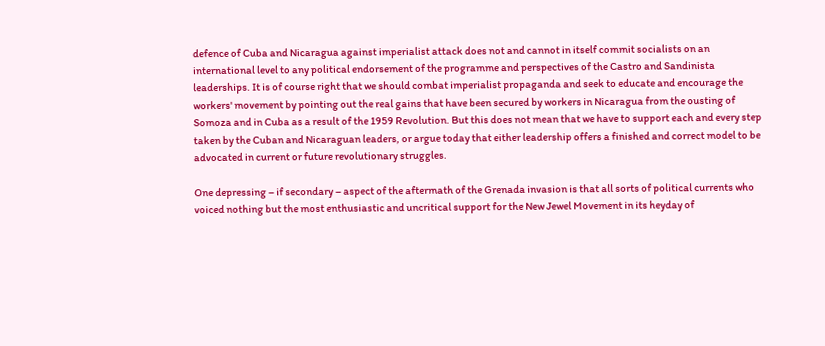defence of Cuba and Nicaragua against imperialist attack does not and cannot in itself commit socialists on an international level to any political endorsement of the programme and perspectives of the Castro and Sandinista leaderships. It is of course right that we should combat imperialist propaganda and seek to educate and encourage the workers' movement by pointing out the real gains that have been secured by workers in Nicaragua from the ousting of Somoza and in Cuba as a result of the 1959 Revolution. But this does not mean that we have to support each and every step taken by the Cuban and Nicaraguan leaders, or argue today that either leadership offers a finished and correct model to be advocated in current or future revolutionary struggles.

One depressing – if secondary – aspect of the aftermath of the Grenada invasion is that all sorts of political currents who voiced nothing but the most enthusiastic and uncritical support for the New Jewel Movement in its heyday of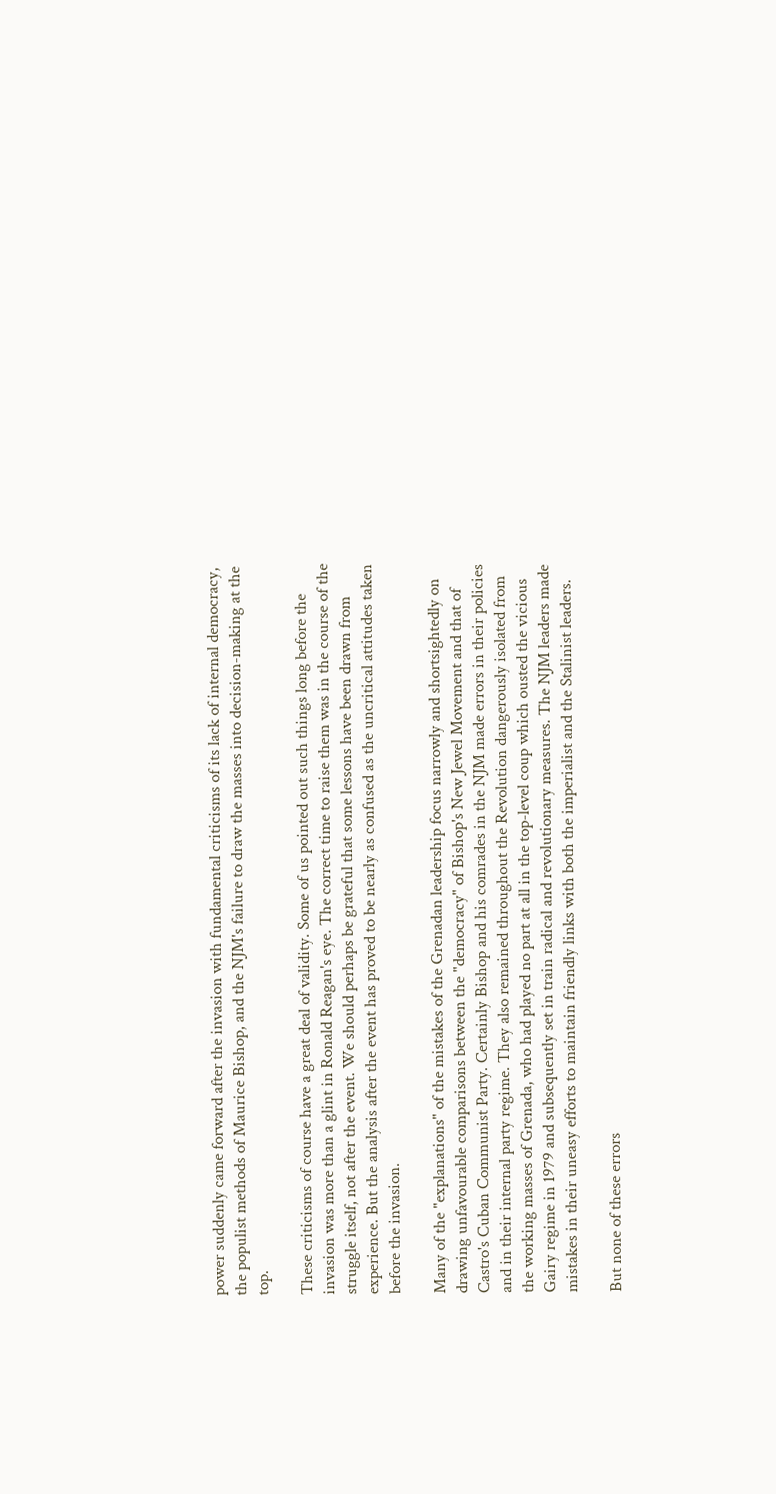power suddenly came forward after the invasion with fundamental criticisms of its lack of internal democracy, the populist methods of Maurice Bishop, and the NJM's failure to draw the masses into decision-making at the top.

These criticisms of course have a great deal of validity. Some of us pointed out such things long before the invasion was more than a glint in Ronald Reagan's eye. The correct time to raise them was in the course of the struggle itself, not after the event. We should perhaps be grateful that some lessons have been drawn from experience. But the analysis after the event has proved to be nearly as confused as the uncritical attitudes taken before the invasion.

Many of the "explanations" of the mistakes of the Grenadan leadership focus narrowly and shortsightedly on drawing unfavourable comparisons between the "democracy" of Bishop's New Jewel Movement and that of Castro's Cuban Communist Party. Certainly Bishop and his comrades in the NJM made errors in their policies and in their internal party regime. They also remained throughout the Revolution dangerously isolated from the working masses of Grenada, who had played no part at all in the top-level coup which ousted the vicious Gairy regime in 1979 and subsequently set in train radical and revolutionary measures. The NJM leaders made mistakes in their uneasy efforts to maintain friendly links with both the imperialist and the Stalinist leaders.

But none of these errors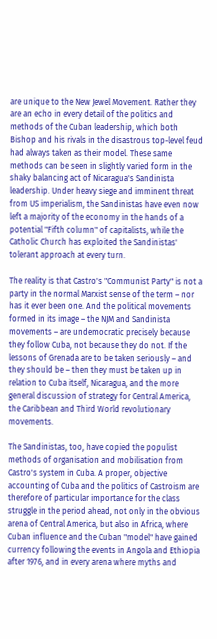are unique to the New Jewel Movement. Rather they are an echo in every detail of the politics and methods of the Cuban leadership, which both Bishop and his rivals in the disastrous top-level feud had always taken as their model. These same methods can be seen in slightly varied form in the shaky balancing act of Nicaragua's Sandinista leadership. Under heavy siege and imminent threat from US imperialism, the Sandinistas have even now left a majority of the economy in the hands of a potential "Fifth column" of capitalists, while the Catholic Church has exploited the Sandinistas' tolerant approach at every turn.

The reality is that Castro's "Communist Party" is not a party in the normal Marxist sense of the term – nor has it ever been one. And the political movements formed in its image – the NJM and Sandinista movements – are undemocratic precisely because they follow Cuba, not because they do not. If the lessons of Grenada are to be taken seriously – and they should be – then they must be taken up in relation to Cuba itself, Nicaragua, and the more general discussion of strategy for Central America, the Caribbean and Third World revolutionary movements.

The Sandinistas, too, have copied the populist methods of organisation and mobilisation from Castro's system in Cuba. A proper, objective accounting of Cuba and the politics of Castroism are therefore of particular importance for the class struggle in the period ahead, not only in the obvious arena of Central America, but also in Africa, where Cuban influence and the Cuban "model" have gained currency following the events in Angola and Ethiopia after 1976, and in every arena where myths and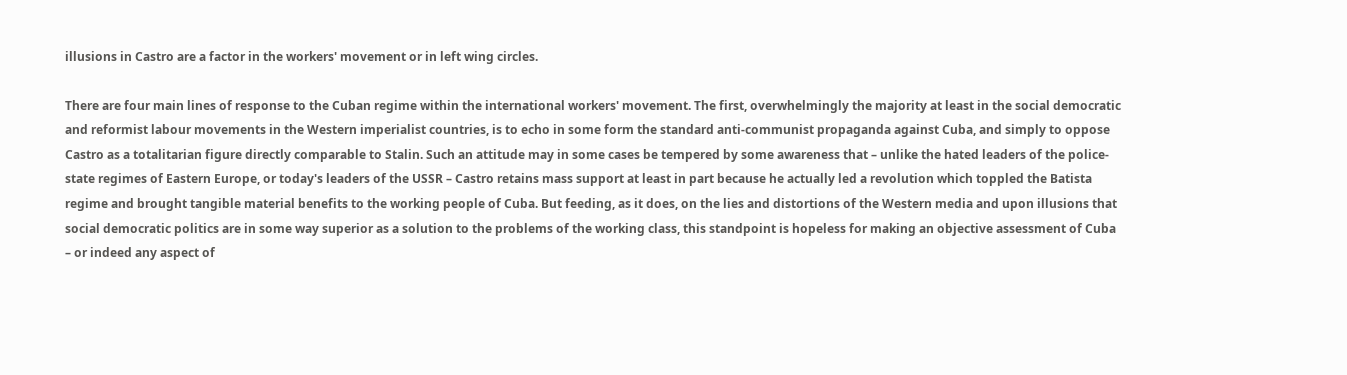illusions in Castro are a factor in the workers' movement or in left wing circles.

There are four main lines of response to the Cuban regime within the international workers' movement. The first, overwhelmingly the majority at least in the social democratic and reformist labour movements in the Western imperialist countries, is to echo in some form the standard anti-communist propaganda against Cuba, and simply to oppose Castro as a totalitarian figure directly comparable to Stalin. Such an attitude may in some cases be tempered by some awareness that – unlike the hated leaders of the police-state regimes of Eastern Europe, or today's leaders of the USSR – Castro retains mass support at least in part because he actually led a revolution which toppled the Batista regime and brought tangible material benefits to the working people of Cuba. But feeding, as it does, on the lies and distortions of the Western media and upon illusions that social democratic politics are in some way superior as a solution to the problems of the working class, this standpoint is hopeless for making an objective assessment of Cuba – or indeed any aspect of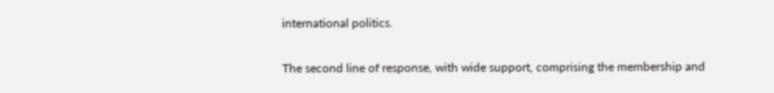international politics.

The second line of response, with wide support, comprising the membership and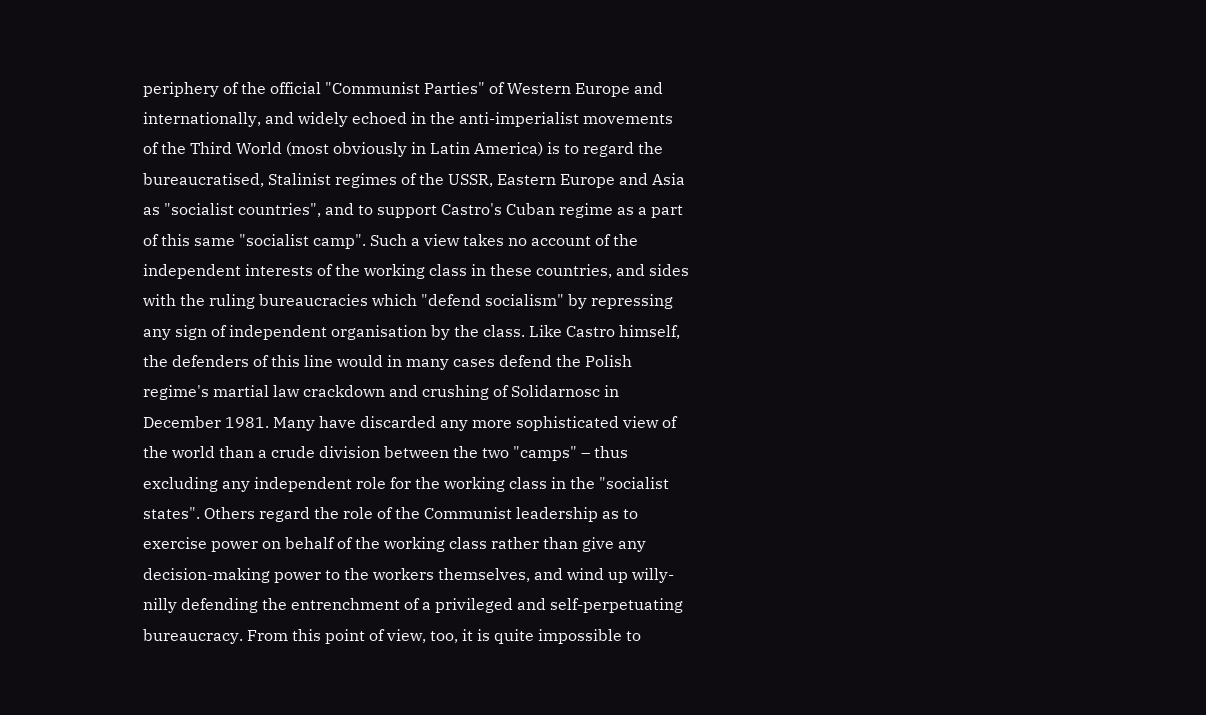periphery of the official "Communist Parties" of Western Europe and internationally, and widely echoed in the anti-imperialist movements of the Third World (most obviously in Latin America) is to regard the bureaucratised, Stalinist regimes of the USSR, Eastern Europe and Asia as "socialist countries", and to support Castro's Cuban regime as a part of this same "socialist camp". Such a view takes no account of the independent interests of the working class in these countries, and sides with the ruling bureaucracies which "defend socialism" by repressing any sign of independent organisation by the class. Like Castro himself, the defenders of this line would in many cases defend the Polish regime's martial law crackdown and crushing of Solidarnosc in December 1981. Many have discarded any more sophisticated view of the world than a crude division between the two "camps" – thus excluding any independent role for the working class in the "socialist states". Others regard the role of the Communist leadership as to exercise power on behalf of the working class rather than give any decision-making power to the workers themselves, and wind up willy-nilly defending the entrenchment of a privileged and self-perpetuating bureaucracy. From this point of view, too, it is quite impossible to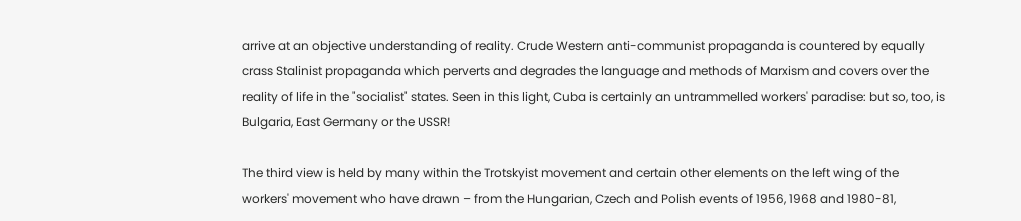arrive at an objective understanding of reality. Crude Western anti-communist propaganda is countered by equally crass Stalinist propaganda which perverts and degrades the language and methods of Marxism and covers over the reality of life in the "socialist" states. Seen in this light, Cuba is certainly an untrammelled workers' paradise: but so, too, is Bulgaria, East Germany or the USSR!

The third view is held by many within the Trotskyist movement and certain other elements on the left wing of the workers' movement who have drawn – from the Hungarian, Czech and Polish events of 1956, 1968 and 1980-81,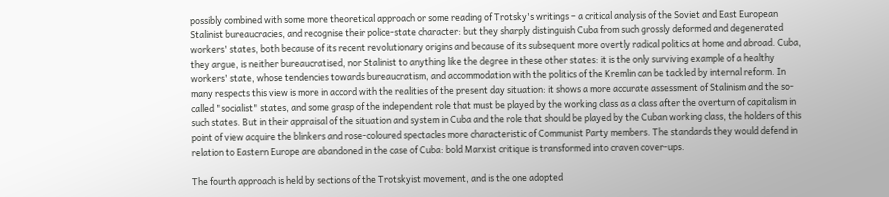possibly combined with some more theoretical approach or some reading of Trotsky's writings – a critical analysis of the Soviet and East European Stalinist bureaucracies, and recognise their police-state character: but they sharply distinguish Cuba from such grossly deformed and degenerated workers' states, both because of its recent revolutionary origins and because of its subsequent more overtly radical politics at home and abroad. Cuba, they argue, is neither bureaucratised, nor Stalinist to anything like the degree in these other states: it is the only surviving example of a healthy workers' state, whose tendencies towards bureaucratism, and accommodation with the politics of the Kremlin can be tackled by internal reform. In many respects this view is more in accord with the realities of the present day situation: it shows a more accurate assessment of Stalinism and the so-called "socialist" states, and some grasp of the independent role that must be played by the working class as a class after the overturn of capitalism in such states. But in their appraisal of the situation and system in Cuba and the role that should be played by the Cuban working class, the holders of this point of view acquire the blinkers and rose-coloured spectacles more characteristic of Communist Party members. The standards they would defend in relation to Eastern Europe are abandoned in the case of Cuba: bold Marxist critique is transformed into craven cover-ups.

The fourth approach is held by sections of the Trotskyist movement, and is the one adopted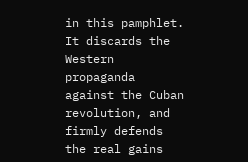in this pamphlet. It discards the Western propaganda against the Cuban revolution, and firmly defends the real gains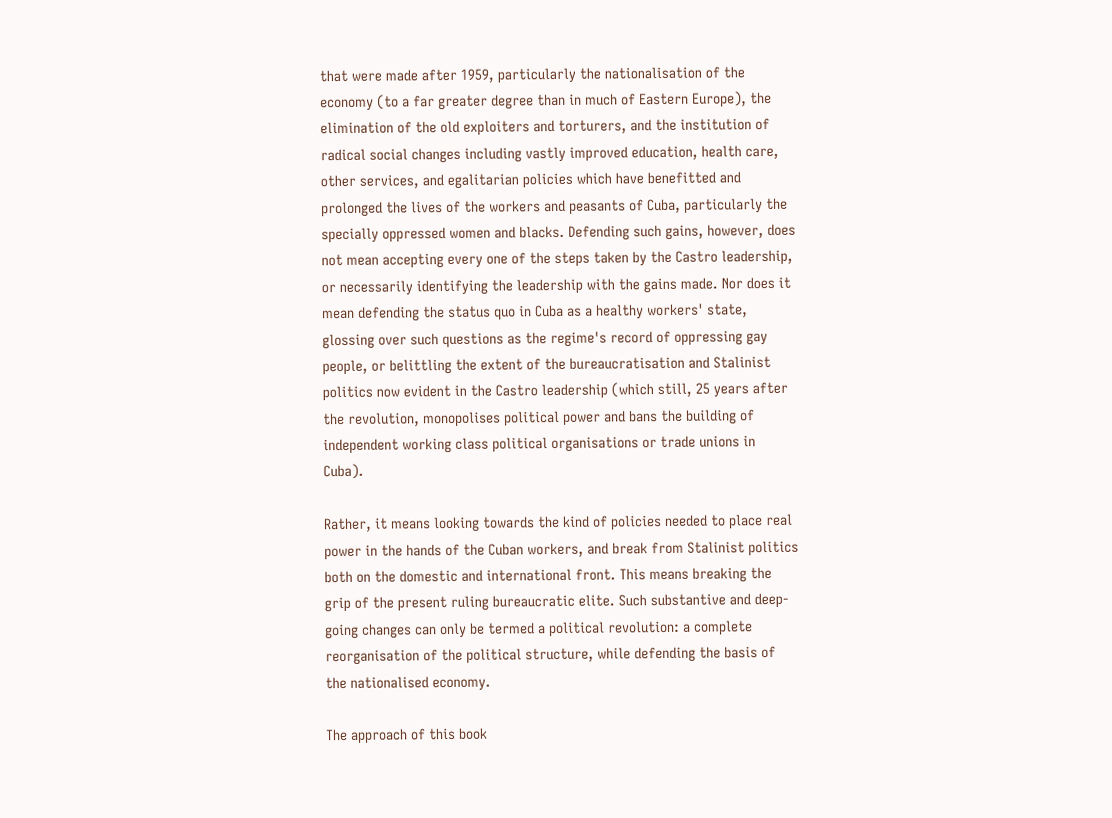that were made after 1959, particularly the nationalisation of the economy (to a far greater degree than in much of Eastern Europe), the elimination of the old exploiters and torturers, and the institution of radical social changes including vastly improved education, health care, other services, and egalitarian policies which have benefitted and prolonged the lives of the workers and peasants of Cuba, particularly the specially oppressed women and blacks. Defending such gains, however, does not mean accepting every one of the steps taken by the Castro leadership, or necessarily identifying the leadership with the gains made. Nor does it mean defending the status quo in Cuba as a healthy workers' state, glossing over such questions as the regime's record of oppressing gay people, or belittling the extent of the bureaucratisation and Stalinist politics now evident in the Castro leadership (which still, 25 years after the revolution, monopolises political power and bans the building of independent working class political organisations or trade unions in Cuba).

Rather, it means looking towards the kind of policies needed to place real power in the hands of the Cuban workers, and break from Stalinist politics both on the domestic and international front. This means breaking the grip of the present ruling bureaucratic elite. Such substantive and deep-going changes can only be termed a political revolution: a complete reorganisation of the political structure, while defending the basis of the nationalised economy.

The approach of this book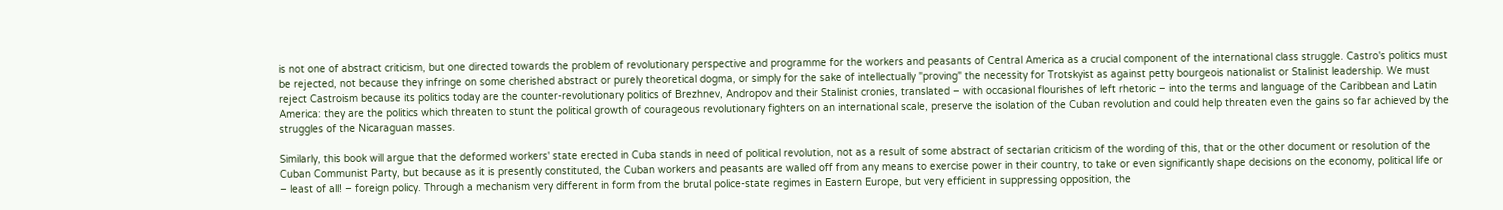is not one of abstract criticism, but one directed towards the problem of revolutionary perspective and programme for the workers and peasants of Central America as a crucial component of the international class struggle. Castro's politics must be rejected, not because they infringe on some cherished abstract or purely theoretical dogma, or simply for the sake of intellectually "proving" the necessity for Trotskyist as against petty bourgeois nationalist or Stalinist leadership. We must reject Castroism because its politics today are the counter-revolutionary politics of Brezhnev, Andropov and their Stalinist cronies, translated – with occasional flourishes of left rhetoric – into the terms and language of the Caribbean and Latin America: they are the politics which threaten to stunt the political growth of courageous revolutionary fighters on an international scale, preserve the isolation of the Cuban revolution and could help threaten even the gains so far achieved by the struggles of the Nicaraguan masses.

Similarly, this book will argue that the deformed workers' state erected in Cuba stands in need of political revolution, not as a result of some abstract of sectarian criticism of the wording of this, that or the other document or resolution of the Cuban Communist Party, but because as it is presently constituted, the Cuban workers and peasants are walled off from any means to exercise power in their country, to take or even significantly shape decisions on the economy, political life or – least of all! – foreign policy. Through a mechanism very different in form from the brutal police-state regimes in Eastern Europe, but very efficient in suppressing opposition, the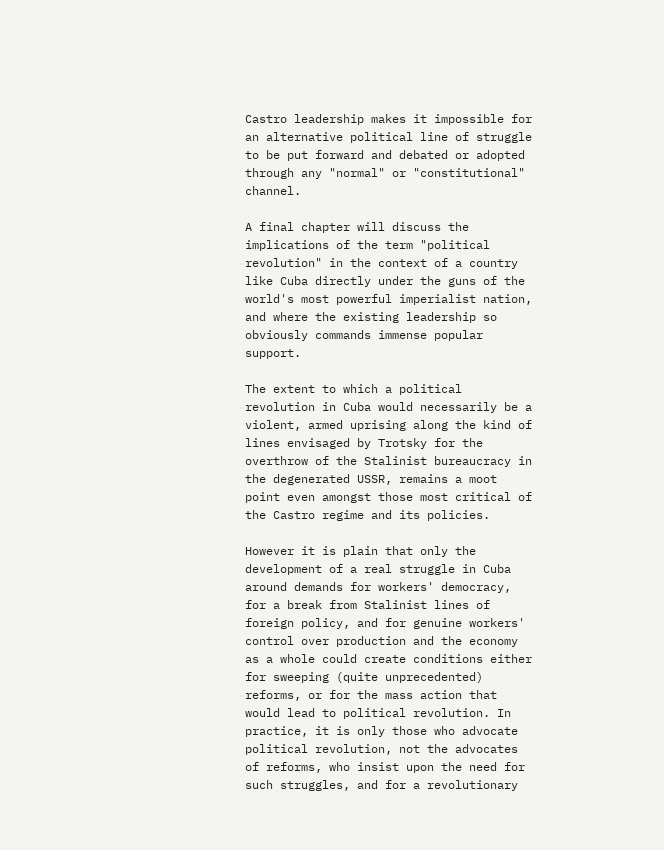Castro leadership makes it impossible for an alternative political line of struggle to be put forward and debated or adopted through any "normal" or "constitutional" channel.

A final chapter will discuss the implications of the term "political revolution" in the context of a country like Cuba directly under the guns of the world's most powerful imperialist nation, and where the existing leadership so obviously commands immense popular support.

The extent to which a political revolution in Cuba would necessarily be a violent, armed uprising along the kind of lines envisaged by Trotsky for the overthrow of the Stalinist bureaucracy in the degenerated USSR, remains a moot point even amongst those most critical of the Castro regime and its policies.

However it is plain that only the development of a real struggle in Cuba around demands for workers' democracy, for a break from Stalinist lines of foreign policy, and for genuine workers' control over production and the economy as a whole could create conditions either for sweeping (quite unprecedented) reforms, or for the mass action that would lead to political revolution. In practice, it is only those who advocate political revolution, not the advocates of reforms, who insist upon the need for such struggles, and for a revolutionary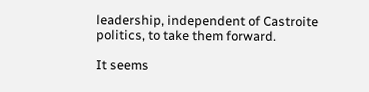leadership, independent of Castroite politics, to take them forward.

It seems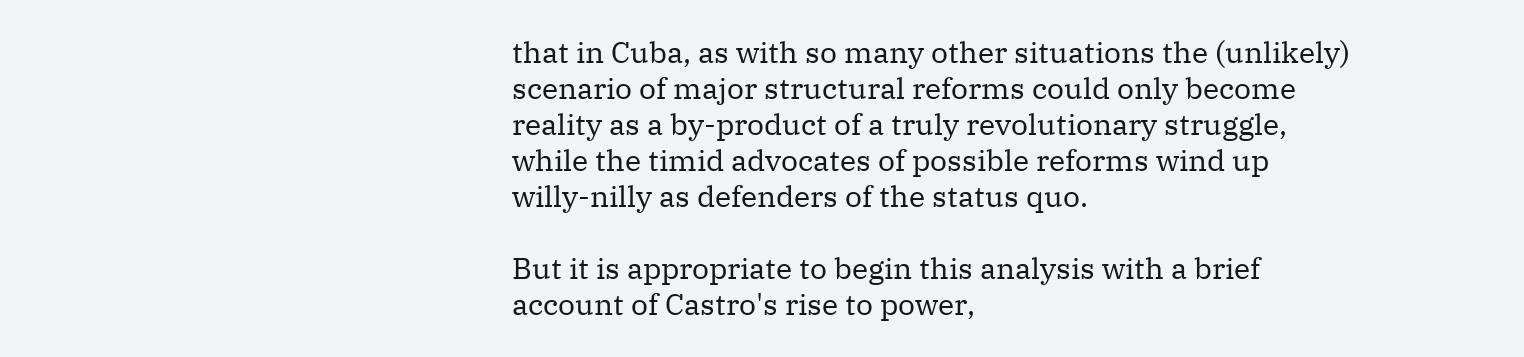that in Cuba, as with so many other situations the (unlikely) scenario of major structural reforms could only become reality as a by-product of a truly revolutionary struggle, while the timid advocates of possible reforms wind up willy-nilly as defenders of the status quo.

But it is appropriate to begin this analysis with a brief account of Castro's rise to power,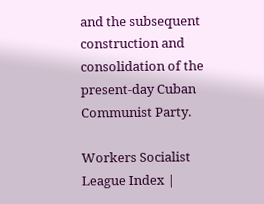and the subsequent construction and consolidation of the present-day Cuban Communist Party.

Workers Socialist League Index |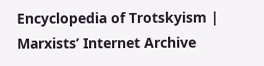Encyclopedia of Trotskyism | Marxists’ Internet Archive